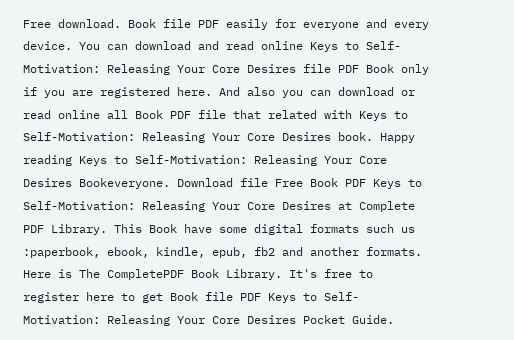Free download. Book file PDF easily for everyone and every device. You can download and read online Keys to Self-Motivation: Releasing Your Core Desires file PDF Book only if you are registered here. And also you can download or read online all Book PDF file that related with Keys to Self-Motivation: Releasing Your Core Desires book. Happy reading Keys to Self-Motivation: Releasing Your Core Desires Bookeveryone. Download file Free Book PDF Keys to Self-Motivation: Releasing Your Core Desires at Complete PDF Library. This Book have some digital formats such us :paperbook, ebook, kindle, epub, fb2 and another formats. Here is The CompletePDF Book Library. It's free to register here to get Book file PDF Keys to Self-Motivation: Releasing Your Core Desires Pocket Guide.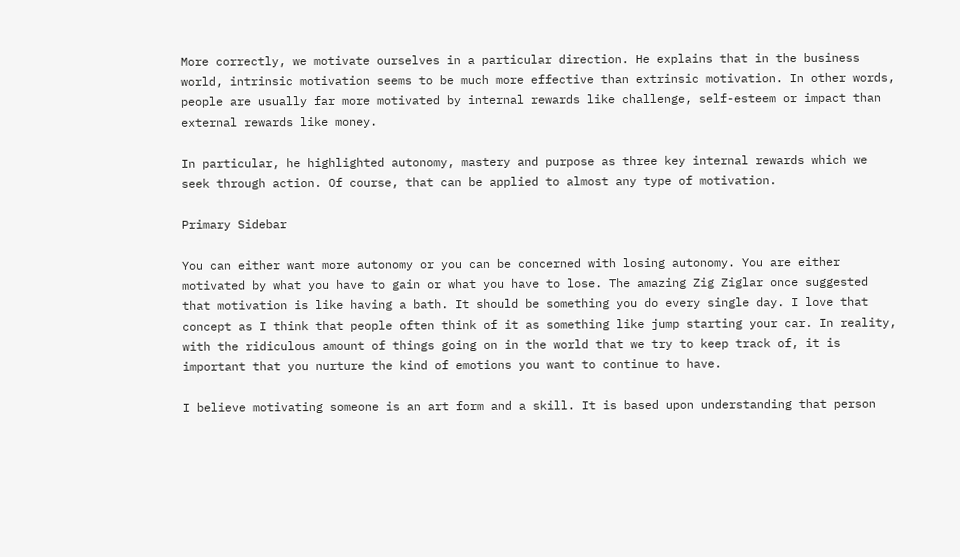More correctly, we motivate ourselves in a particular direction. He explains that in the business world, intrinsic motivation seems to be much more effective than extrinsic motivation. In other words, people are usually far more motivated by internal rewards like challenge, self-esteem or impact than external rewards like money.

In particular, he highlighted autonomy, mastery and purpose as three key internal rewards which we seek through action. Of course, that can be applied to almost any type of motivation.

Primary Sidebar

You can either want more autonomy or you can be concerned with losing autonomy. You are either motivated by what you have to gain or what you have to lose. The amazing Zig Ziglar once suggested that motivation is like having a bath. It should be something you do every single day. I love that concept as I think that people often think of it as something like jump starting your car. In reality, with the ridiculous amount of things going on in the world that we try to keep track of, it is important that you nurture the kind of emotions you want to continue to have.

I believe motivating someone is an art form and a skill. It is based upon understanding that person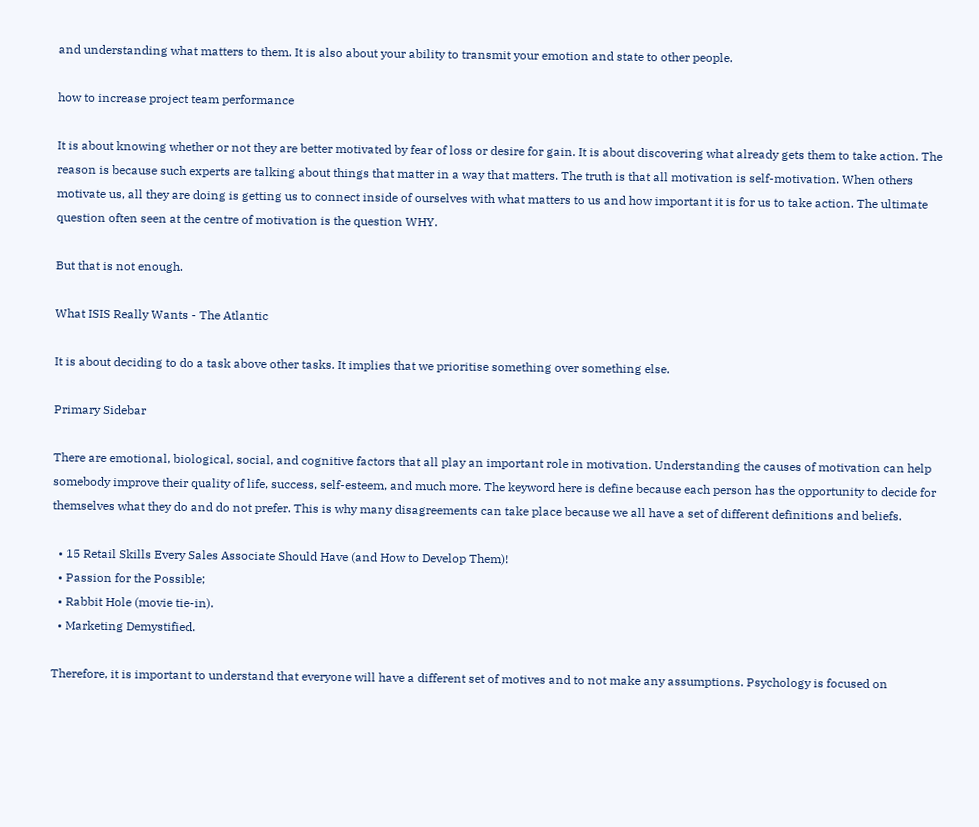and understanding what matters to them. It is also about your ability to transmit your emotion and state to other people.

how to increase project team performance

It is about knowing whether or not they are better motivated by fear of loss or desire for gain. It is about discovering what already gets them to take action. The reason is because such experts are talking about things that matter in a way that matters. The truth is that all motivation is self-motivation. When others motivate us, all they are doing is getting us to connect inside of ourselves with what matters to us and how important it is for us to take action. The ultimate question often seen at the centre of motivation is the question WHY.

But that is not enough.

What ISIS Really Wants - The Atlantic

It is about deciding to do a task above other tasks. It implies that we prioritise something over something else.

Primary Sidebar

There are emotional, biological, social, and cognitive factors that all play an important role in motivation. Understanding the causes of motivation can help somebody improve their quality of life, success, self-esteem, and much more. The keyword here is define because each person has the opportunity to decide for themselves what they do and do not prefer. This is why many disagreements can take place because we all have a set of different definitions and beliefs.

  • 15 Retail Skills Every Sales Associate Should Have (and How to Develop Them)!
  • Passion for the Possible;
  • Rabbit Hole (movie tie-in).
  • Marketing Demystified.

Therefore, it is important to understand that everyone will have a different set of motives and to not make any assumptions. Psychology is focused on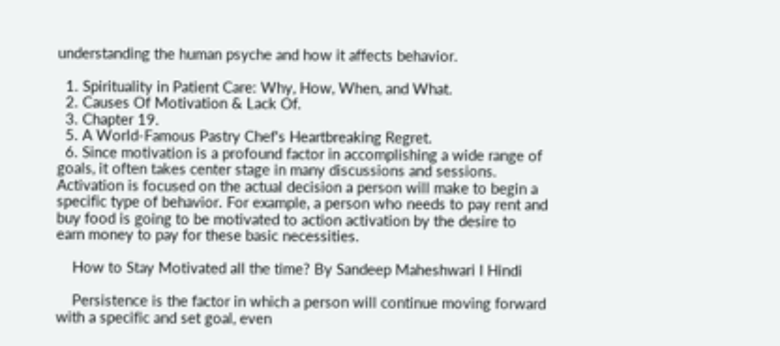understanding the human psyche and how it affects behavior.

  1. Spirituality in Patient Care: Why, How, When, and What.
  2. Causes Of Motivation & Lack Of.
  3. Chapter 19.
  5. A World-Famous Pastry Chef's Heartbreaking Regret.
  6. Since motivation is a profound factor in accomplishing a wide range of goals, it often takes center stage in many discussions and sessions. Activation is focused on the actual decision a person will make to begin a specific type of behavior. For example, a person who needs to pay rent and buy food is going to be motivated to action activation by the desire to earn money to pay for these basic necessities.

    How to Stay Motivated all the time? By Sandeep Maheshwari I Hindi

    Persistence is the factor in which a person will continue moving forward with a specific and set goal, even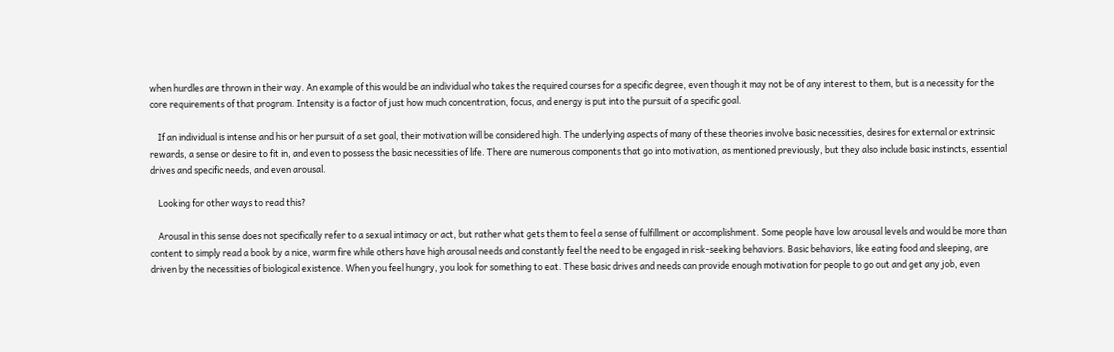when hurdles are thrown in their way. An example of this would be an individual who takes the required courses for a specific degree, even though it may not be of any interest to them, but is a necessity for the core requirements of that program. Intensity is a factor of just how much concentration, focus, and energy is put into the pursuit of a specific goal.

    If an individual is intense and his or her pursuit of a set goal, their motivation will be considered high. The underlying aspects of many of these theories involve basic necessities, desires for external or extrinsic rewards, a sense or desire to fit in, and even to possess the basic necessities of life. There are numerous components that go into motivation, as mentioned previously, but they also include basic instincts, essential drives and specific needs, and even arousal.

    Looking for other ways to read this?

    Arousal in this sense does not specifically refer to a sexual intimacy or act, but rather what gets them to feel a sense of fulfillment or accomplishment. Some people have low arousal levels and would be more than content to simply read a book by a nice, warm fire while others have high arousal needs and constantly feel the need to be engaged in risk-seeking behaviors. Basic behaviors, like eating food and sleeping, are driven by the necessities of biological existence. When you feel hungry, you look for something to eat. These basic drives and needs can provide enough motivation for people to go out and get any job, even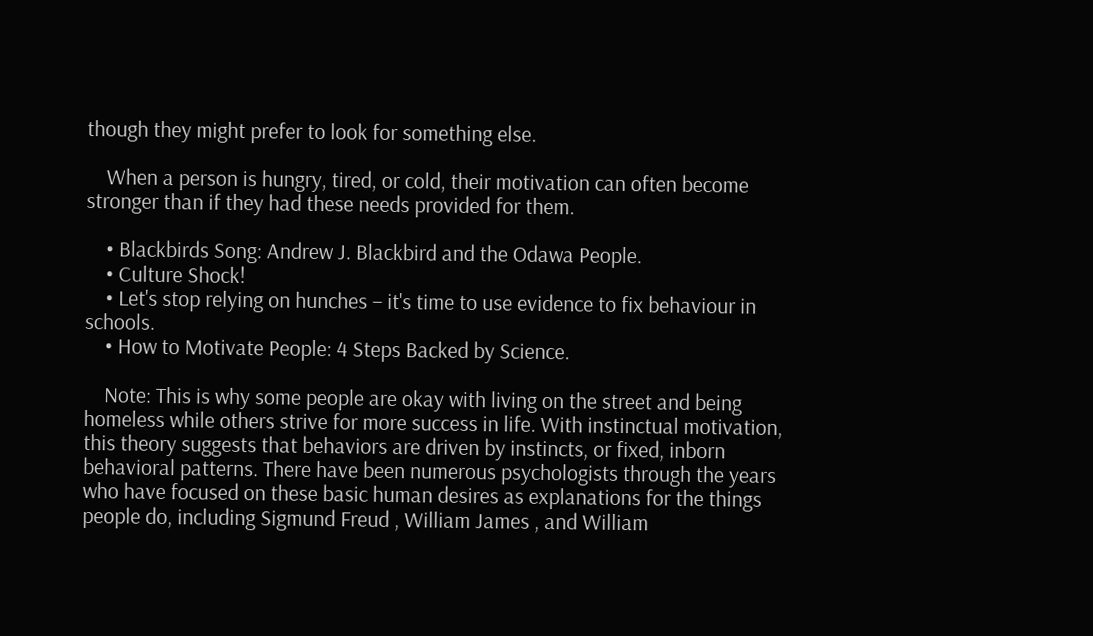though they might prefer to look for something else.

    When a person is hungry, tired, or cold, their motivation can often become stronger than if they had these needs provided for them.

    • Blackbirds Song: Andrew J. Blackbird and the Odawa People.
    • Culture Shock!
    • Let's stop relying on hunches – it's time to use evidence to fix behaviour in schools.
    • How to Motivate People: 4 Steps Backed by Science.

    Note: This is why some people are okay with living on the street and being homeless while others strive for more success in life. With instinctual motivation, this theory suggests that behaviors are driven by instincts, or fixed, inborn behavioral patterns. There have been numerous psychologists through the years who have focused on these basic human desires as explanations for the things people do, including Sigmund Freud , William James , and William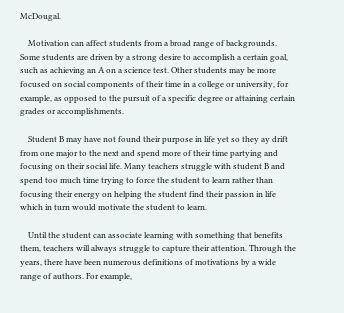McDougal.

    Motivation can affect students from a broad range of backgrounds. Some students are driven by a strong desire to accomplish a certain goal, such as achieving an A on a science test. Other students may be more focused on social components of their time in a college or university, for example, as opposed to the pursuit of a specific degree or attaining certain grades or accomplishments.

    Student B may have not found their purpose in life yet so they ay drift from one major to the next and spend more of their time partying and focusing on their social life. Many teachers struggle with student B and spend too much time trying to force the student to learn rather than focusing their energy on helping the student find their passion in life which in turn would motivate the student to learn.

    Until the student can associate learning with something that benefits them, teachers will always struggle to capture their attention. Through the years, there have been numerous definitions of motivations by a wide range of authors. For example,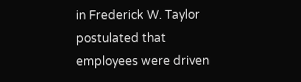in Frederick W. Taylor postulated that employees were driven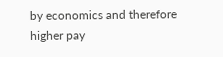by economics and therefore higher pay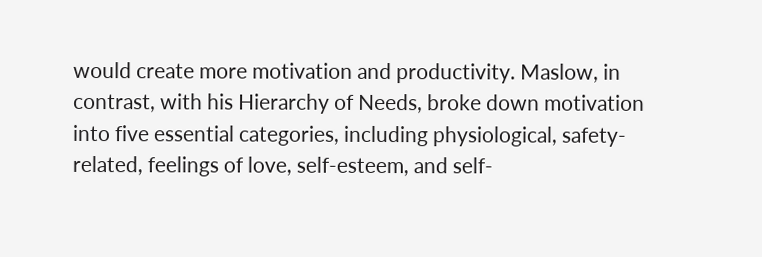would create more motivation and productivity. Maslow, in contrast, with his Hierarchy of Needs, broke down motivation into five essential categories, including physiological, safety-related, feelings of love, self-esteem, and self-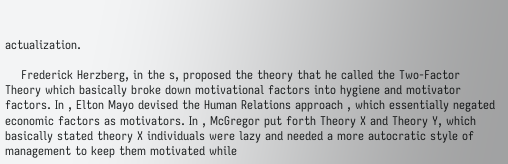actualization.

    Frederick Herzberg, in the s, proposed the theory that he called the Two-Factor Theory which basically broke down motivational factors into hygiene and motivator factors. In , Elton Mayo devised the Human Relations approach , which essentially negated economic factors as motivators. In , McGregor put forth Theory X and Theory Y, which basically stated theory X individuals were lazy and needed a more autocratic style of management to keep them motivated while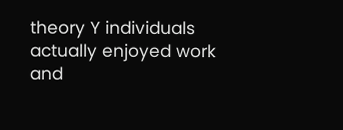theory Y individuals actually enjoyed work and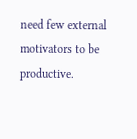need few external motivators to be productive.